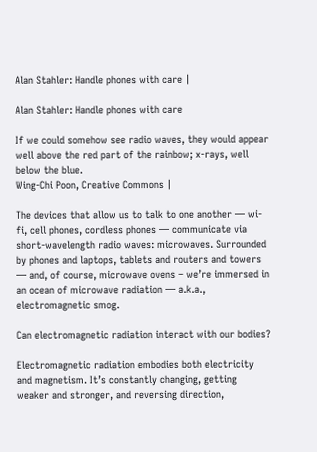Alan Stahler: Handle phones with care |

Alan Stahler: Handle phones with care

If we could somehow see radio waves, they would appear well above the red part of the rainbow; x-rays, well below the blue.
Wing-Chi Poon, Creative Commons |

The devices that allow us to talk to one another — wi-fi, cell phones, cordless phones — communicate via short-wavelength radio waves: microwaves. Surrounded by phones and laptops, tablets and routers and towers — and, of course, microwave ovens – we’re immersed in an ocean of microwave radiation — a.k.a., electromagnetic smog.

Can electromagnetic radiation interact with our bodies?

Electromagnetic radiation embodies both electricity and magnetism. It’s constantly changing, getting weaker and stronger, and reversing direction,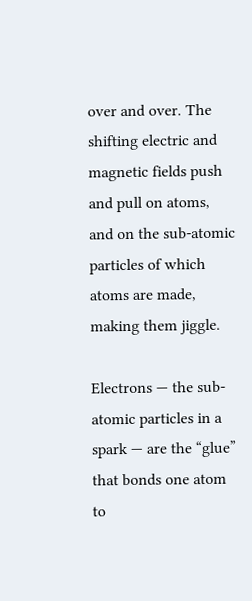over and over. The shifting electric and magnetic fields push and pull on atoms, and on the sub-atomic particles of which atoms are made, making them jiggle.

Electrons — the sub-atomic particles in a spark — are the “glue” that bonds one atom to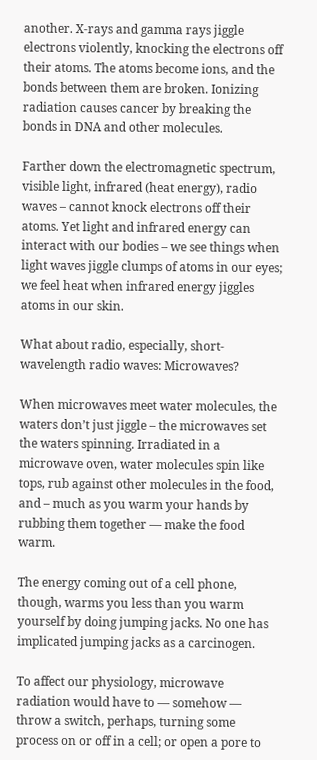another. X-rays and gamma rays jiggle electrons violently, knocking the electrons off their atoms. The atoms become ions, and the bonds between them are broken. Ionizing radiation causes cancer by breaking the bonds in DNA and other molecules.

Farther down the electromagnetic spectrum, visible light, infrared (heat energy), radio waves – cannot knock electrons off their atoms. Yet light and infrared energy can interact with our bodies – we see things when light waves jiggle clumps of atoms in our eyes; we feel heat when infrared energy jiggles atoms in our skin.

What about radio, especially, short-wavelength radio waves: Microwaves?

When microwaves meet water molecules, the waters don’t just jiggle – the microwaves set the waters spinning. Irradiated in a microwave oven, water molecules spin like tops, rub against other molecules in the food, and – much as you warm your hands by rubbing them together — make the food warm.

The energy coming out of a cell phone, though, warms you less than you warm yourself by doing jumping jacks. No one has implicated jumping jacks as a carcinogen.

To affect our physiology, microwave radiation would have to — somehow — throw a switch, perhaps, turning some process on or off in a cell; or open a pore to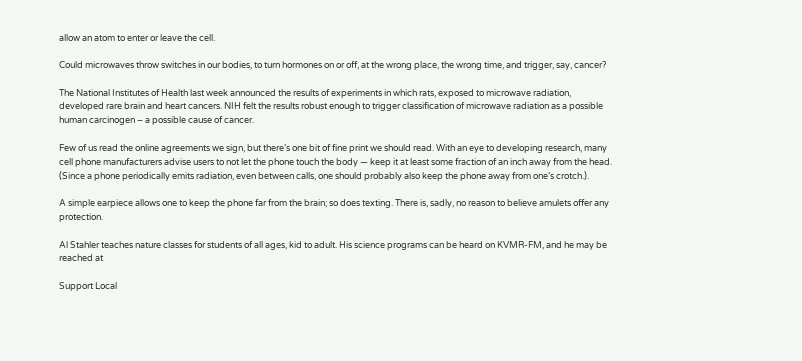allow an atom to enter or leave the cell.

Could microwaves throw switches in our bodies, to turn hormones on or off, at the wrong place, the wrong time, and trigger, say, cancer?

The National Institutes of Health last week announced the results of experiments in which rats, exposed to microwave radiation, developed rare brain and heart cancers. NIH felt the results robust enough to trigger classification of microwave radiation as a possible human carcinogen – a possible cause of cancer.

Few of us read the online agreements we sign, but there’s one bit of fine print we should read. With an eye to developing research, many cell phone manufacturers advise users to not let the phone touch the body — keep it at least some fraction of an inch away from the head. (Since a phone periodically emits radiation, even between calls, one should probably also keep the phone away from one’s crotch.).

A simple earpiece allows one to keep the phone far from the brain; so does texting. There is, sadly, no reason to believe amulets offer any protection.

Al Stahler teaches nature classes for students of all ages, kid to adult. His science programs can be heard on KVMR-FM, and he may be reached at

Support Local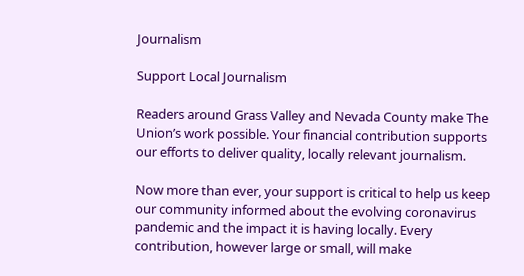Journalism

Support Local Journalism

Readers around Grass Valley and Nevada County make The Union’s work possible. Your financial contribution supports our efforts to deliver quality, locally relevant journalism.

Now more than ever, your support is critical to help us keep our community informed about the evolving coronavirus pandemic and the impact it is having locally. Every contribution, however large or small, will make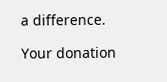a difference.

Your donation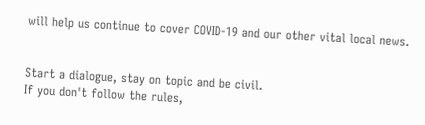will help us continue to cover COVID-19 and our other vital local news.


Start a dialogue, stay on topic and be civil.
If you don't follow the rules,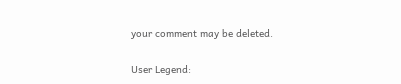your comment may be deleted.

User Legend: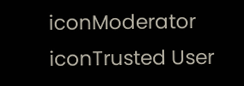iconModerator iconTrusted User